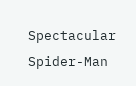Spectacular Spider-Man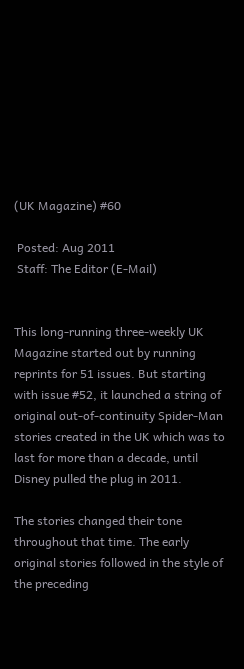(UK Magazine) #60

 Posted: Aug 2011
 Staff: The Editor (E-Mail)


This long-running three-weekly UK Magazine started out by running reprints for 51 issues. But starting with issue #52, it launched a string of original out-of-continuity Spider-Man stories created in the UK which was to last for more than a decade, until Disney pulled the plug in 2011.

The stories changed their tone throughout that time. The early original stories followed in the style of the preceding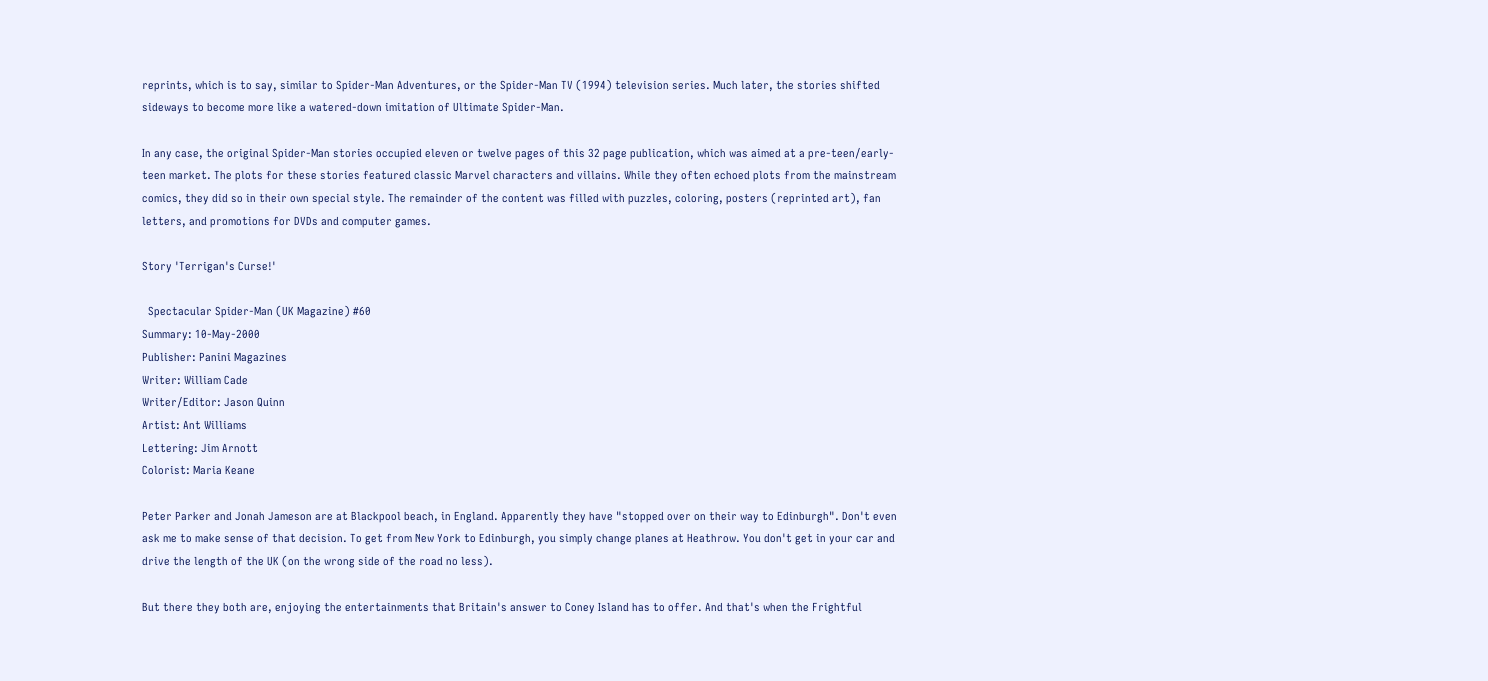reprints, which is to say, similar to Spider-Man Adventures, or the Spider-Man TV (1994) television series. Much later, the stories shifted sideways to become more like a watered-down imitation of Ultimate Spider-Man.

In any case, the original Spider-Man stories occupied eleven or twelve pages of this 32 page publication, which was aimed at a pre-teen/early-teen market. The plots for these stories featured classic Marvel characters and villains. While they often echoed plots from the mainstream comics, they did so in their own special style. The remainder of the content was filled with puzzles, coloring, posters (reprinted art), fan letters, and promotions for DVDs and computer games.

Story 'Terrigan's Curse!'

  Spectacular Spider-Man (UK Magazine) #60
Summary: 10-May-2000
Publisher: Panini Magazines
Writer: William Cade
Writer/Editor: Jason Quinn
Artist: Ant Williams
Lettering: Jim Arnott
Colorist: Maria Keane

Peter Parker and Jonah Jameson are at Blackpool beach, in England. Apparently they have "stopped over on their way to Edinburgh". Don't even ask me to make sense of that decision. To get from New York to Edinburgh, you simply change planes at Heathrow. You don't get in your car and drive the length of the UK (on the wrong side of the road no less).

But there they both are, enjoying the entertainments that Britain's answer to Coney Island has to offer. And that's when the Frightful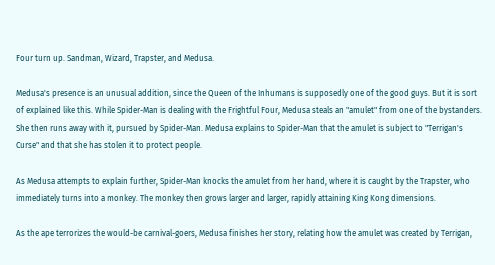Four turn up. Sandman, Wizard, Trapster, and Medusa.

Medusa's presence is an unusual addition, since the Queen of the Inhumans is supposedly one of the good guys. But it is sort of explained like this. While Spider-Man is dealing with the Frightful Four, Medusa steals an "amulet" from one of the bystanders. She then runs away with it, pursued by Spider-Man. Medusa explains to Spider-Man that the amulet is subject to "Terrigan's Curse" and that she has stolen it to protect people.

As Medusa attempts to explain further, Spider-Man knocks the amulet from her hand, where it is caught by the Trapster, who immediately turns into a monkey. The monkey then grows larger and larger, rapidly attaining King Kong dimensions.

As the ape terrorizes the would-be carnival-goers, Medusa finishes her story, relating how the amulet was created by Terrigan,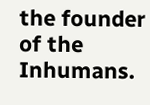the founder of the Inhumans.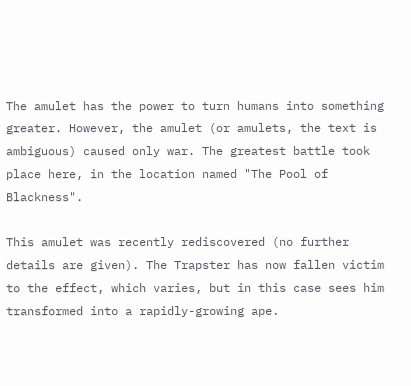The amulet has the power to turn humans into something greater. However, the amulet (or amulets, the text is ambiguous) caused only war. The greatest battle took place here, in the location named "The Pool of Blackness".

This amulet was recently rediscovered (no further details are given). The Trapster has now fallen victim to the effect, which varies, but in this case sees him transformed into a rapidly-growing ape.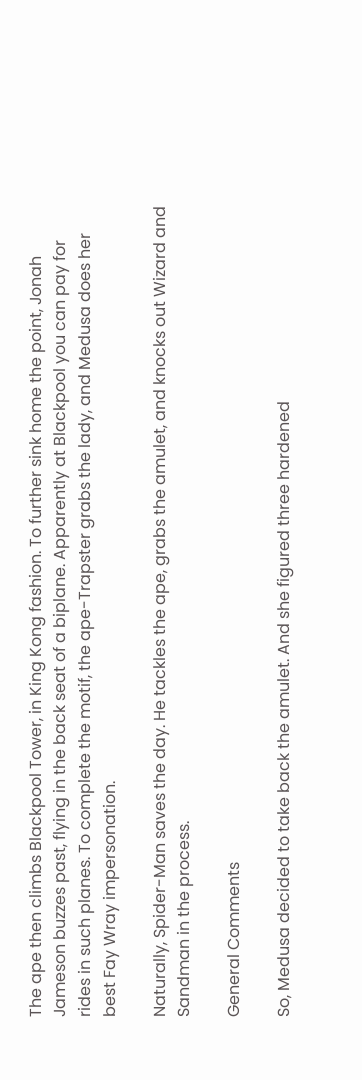The ape then climbs Blackpool Tower, in King Kong fashion. To further sink home the point, Jonah Jameson buzzes past, flying in the back seat of a biplane. Apparently at Blackpool you can pay for rides in such planes. To complete the motif, the ape-Trapster grabs the lady, and Medusa does her best Fay Wray impersonation.

Naturally, Spider-Man saves the day. He tackles the ape, grabs the amulet, and knocks out Wizard and Sandman in the process.

General Comments

So, Medusa decided to take back the amulet. And she figured three hardened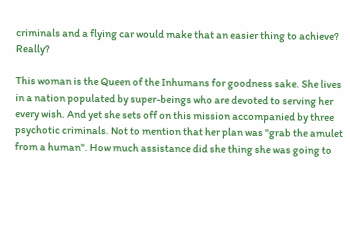criminals and a flying car would make that an easier thing to achieve? Really?

This woman is the Queen of the Inhumans for goodness sake. She lives in a nation populated by super-beings who are devoted to serving her every wish. And yet she sets off on this mission accompanied by three psychotic criminals. Not to mention that her plan was "grab the amulet from a human". How much assistance did she thing she was going to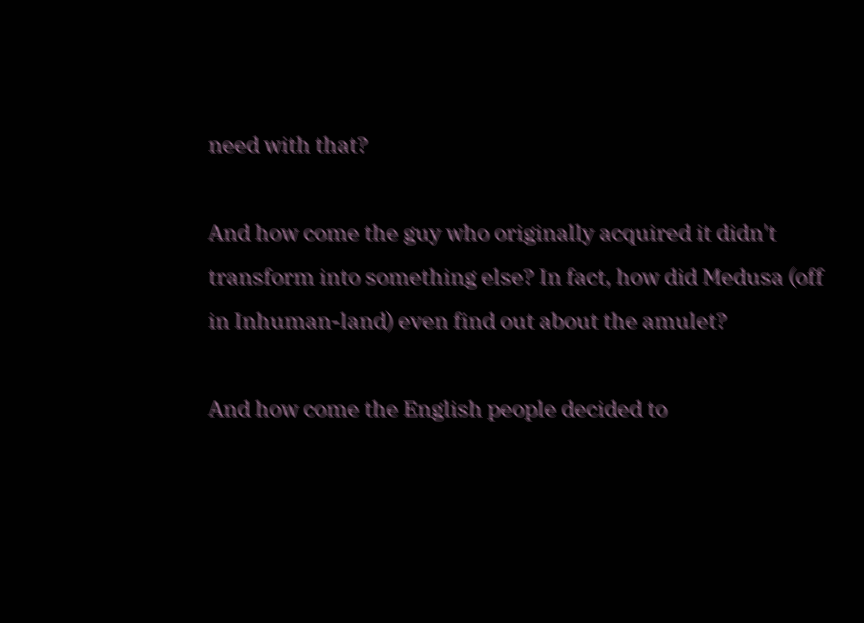need with that?

And how come the guy who originally acquired it didn't transform into something else? In fact, how did Medusa (off in Inhuman-land) even find out about the amulet?

And how come the English people decided to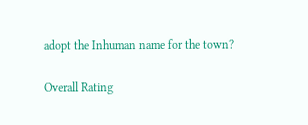adopt the Inhuman name for the town?

Overall Rating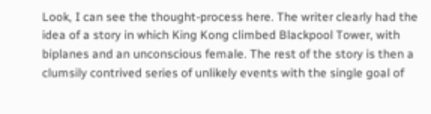Look, I can see the thought-process here. The writer clearly had the idea of a story in which King Kong climbed Blackpool Tower, with biplanes and an unconscious female. The rest of the story is then a clumsily contrived series of unlikely events with the single goal of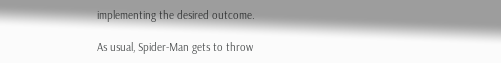implementing the desired outcome.

As usual, Spider-Man gets to throw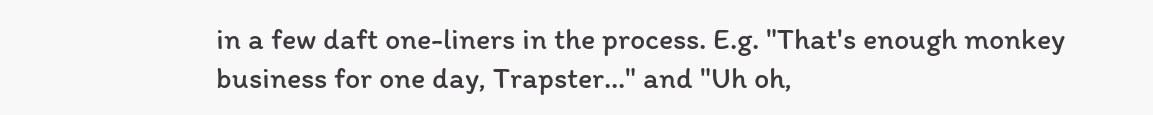in a few daft one-liners in the process. E.g. "That's enough monkey business for one day, Trapster..." and "Uh oh,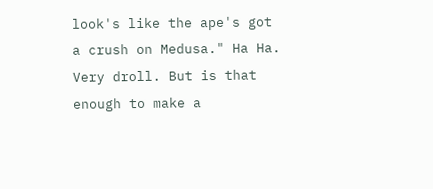look's like the ape's got a crush on Medusa." Ha Ha. Very droll. But is that enough to make a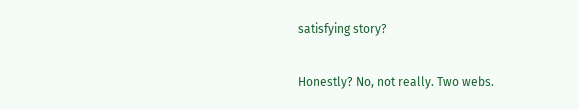satisfying story?

Honestly? No, not really. Two webs.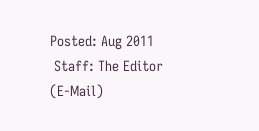Posted: Aug 2011
 Staff: The Editor (E-Mail)